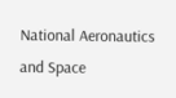National Aeronautics and Space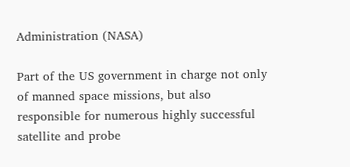Administration (NASA)

Part of the US government in charge not only of manned space missions, but also responsible for numerous highly successful satellite and probe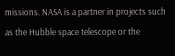missions. NASA is a partner in projects such as the Hubble space telescope or the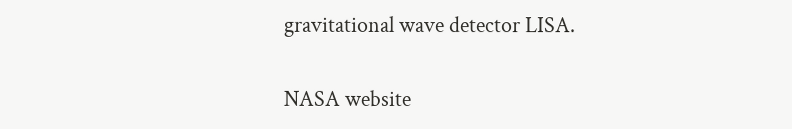gravitational wave detector LISA.

NASA website